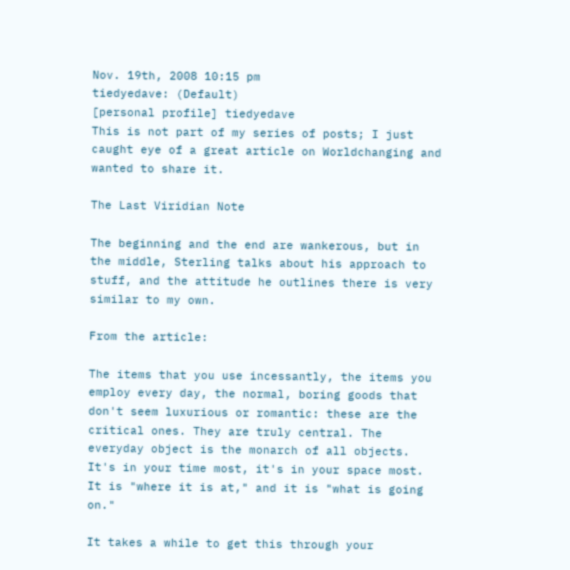Nov. 19th, 2008 10:15 pm
tiedyedave: (Default)
[personal profile] tiedyedave
This is not part of my series of posts; I just caught eye of a great article on Worldchanging and wanted to share it.

The Last Viridian Note

The beginning and the end are wankerous, but in the middle, Sterling talks about his approach to stuff, and the attitude he outlines there is very similar to my own.

From the article:

The items that you use incessantly, the items you employ every day, the normal, boring goods that don't seem luxurious or romantic: these are the critical ones. They are truly central. The everyday object is the monarch of all objects. It's in your time most, it's in your space most. It is "where it is at," and it is "what is going on."

It takes a while to get this through your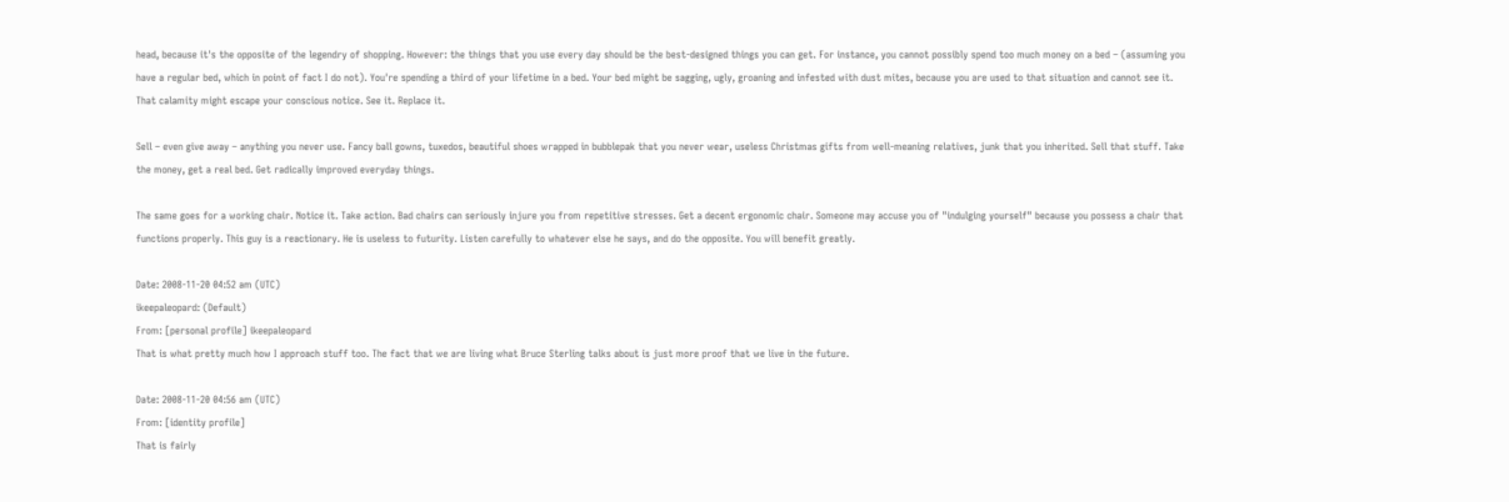head, because it's the opposite of the legendry of shopping. However: the things that you use every day should be the best-designed things you can get. For instance, you cannot possibly spend too much money on a bed – (assuming you have a regular bed, which in point of fact I do not). You're spending a third of your lifetime in a bed. Your bed might be sagging, ugly, groaning and infested with dust mites, because you are used to that situation and cannot see it. That calamity might escape your conscious notice. See it. Replace it.

Sell – even give away – anything you never use. Fancy ball gowns, tuxedos, beautiful shoes wrapped in bubblepak that you never wear, useless Christmas gifts from well-meaning relatives, junk that you inherited. Sell that stuff. Take the money, get a real bed. Get radically improved everyday things.

The same goes for a working chair. Notice it. Take action. Bad chairs can seriously injure you from repetitive stresses. Get a decent ergonomic chair. Someone may accuse you of "indulging yourself" because you possess a chair that functions properly. This guy is a reactionary. He is useless to futurity. Listen carefully to whatever else he says, and do the opposite. You will benefit greatly.

Date: 2008-11-20 04:52 am (UTC)
ikeepaleopard: (Default)
From: [personal profile] ikeepaleopard
That is what pretty much how I approach stuff too. The fact that we are living what Bruce Sterling talks about is just more proof that we live in the future.

Date: 2008-11-20 04:56 am (UTC)
From: [identity profile]
That is fairly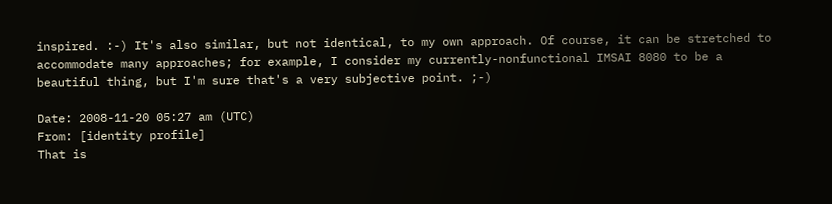inspired. :-) It's also similar, but not identical, to my own approach. Of course, it can be stretched to accommodate many approaches; for example, I consider my currently-nonfunctional IMSAI 8080 to be a beautiful thing, but I'm sure that's a very subjective point. ;-)

Date: 2008-11-20 05:27 am (UTC)
From: [identity profile]
That is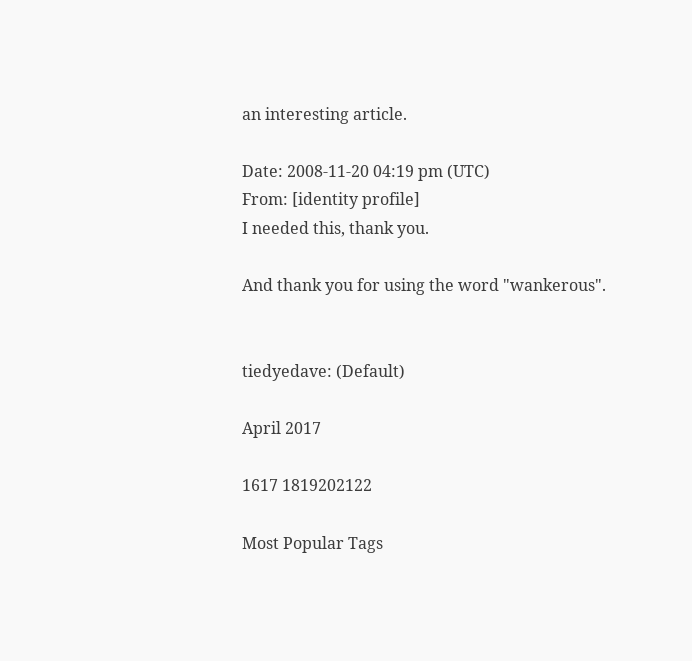an interesting article.

Date: 2008-11-20 04:19 pm (UTC)
From: [identity profile]
I needed this, thank you.

And thank you for using the word "wankerous".


tiedyedave: (Default)

April 2017

1617 1819202122

Most Popular Tags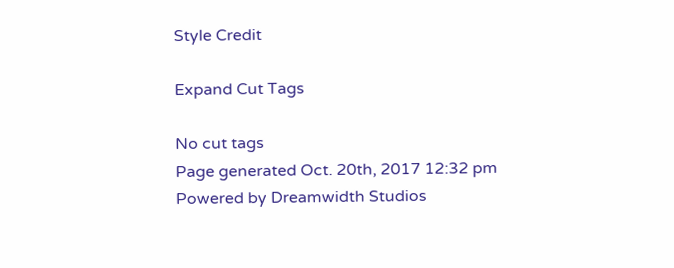Style Credit

Expand Cut Tags

No cut tags
Page generated Oct. 20th, 2017 12:32 pm
Powered by Dreamwidth Studios